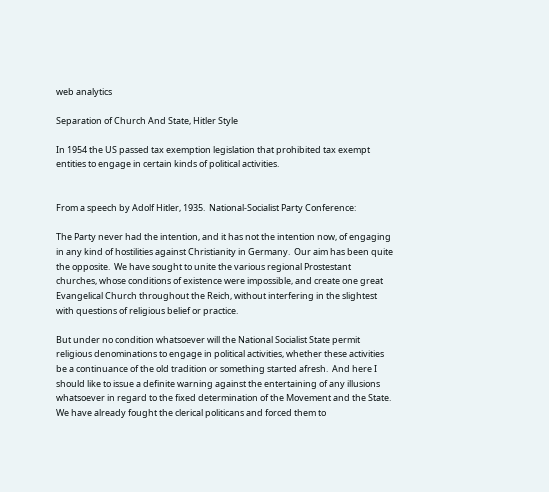web analytics

Separation of Church And State, Hitler Style

In 1954 the US passed tax exemption legislation that prohibited tax exempt entities to engage in certain kinds of political activities.


From a speech by Adolf Hitler, 1935.  National-Socialist Party Conference:

The Party never had the intention, and it has not the intention now, of engaging in any kind of hostilities against Christianity in Germany.  Our aim has been quite the opposite.  We have sought to unite the various regional Prostestant churches, whose conditions of existence were impossible, and create one great Evangelical Church throughout the Reich, without interfering in the slightest with questions of religious belief or practice.

But under no condition whatsoever will the National Socialist State permit religious denominations to engage in political activities, whether these activities be a continuance of the old tradition or something started afresh.  And here I should like to issue a definite warning against the entertaining of any illusions whatsoever in regard to the fixed determination of the Movement and the State.  We have already fought the clerical politicans and forced them to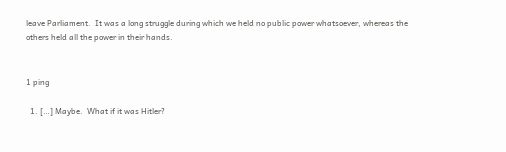leave Parliament.  It was a long struggle during which we held no public power whatsoever, whereas the others held all the power in their hands.


1 ping

  1. […] Maybe.  What if it was Hitler?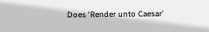Does ‘Render unto Caesar’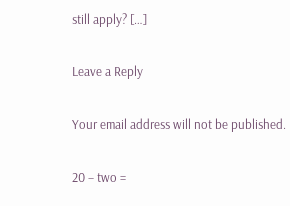still apply? […]

Leave a Reply

Your email address will not be published.

20 − two =